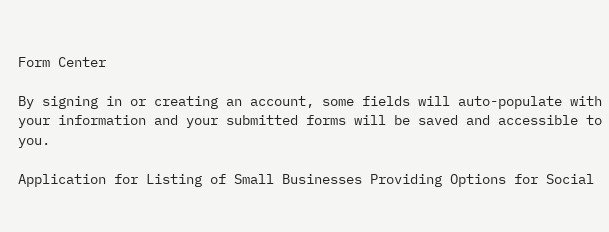Form Center

By signing in or creating an account, some fields will auto-populate with your information and your submitted forms will be saved and accessible to you.

Application for Listing of Small Businesses Providing Options for Social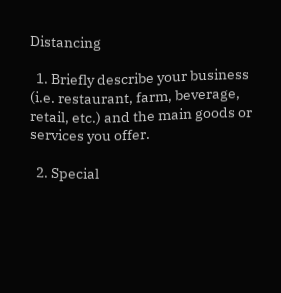Distancing

  1. Briefly describe your business (i.e. restaurant, farm, beverage, retail, etc.) and the main goods or services you offer.

  2. Special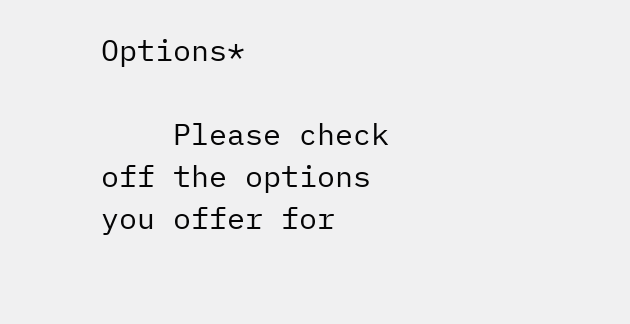Options*

    Please check off the options you offer for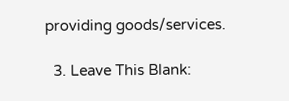providing goods/services.

  3. Leave This Blank: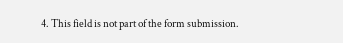4. This field is not part of the form submission.